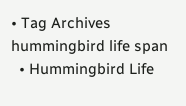• Tag Archives hummingbird life span
  • Hummingbird Life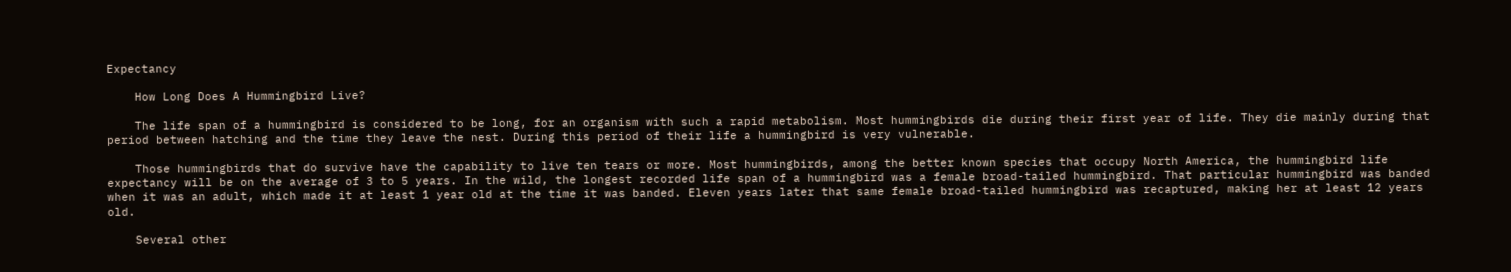Expectancy

    How Long Does A Hummingbird Live?

    The life span of a hummingbird is considered to be long, for an organism with such a rapid metabolism. Most hummingbirds die during their first year of life. They die mainly during that period between hatching and the time they leave the nest. During this period of their life a hummingbird is very vulnerable.

    Those hummingbirds that do survive have the capability to live ten tears or more. Most hummingbirds, among the better known species that occupy North America, the hummingbird life expectancy will be on the average of 3 to 5 years. In the wild, the longest recorded life span of a hummingbird was a female broad-tailed hummingbird. That particular hummingbird was banded when it was an adult, which made it at least 1 year old at the time it was banded. Eleven years later that same female broad-tailed hummingbird was recaptured, making her at least 12 years old.

    Several other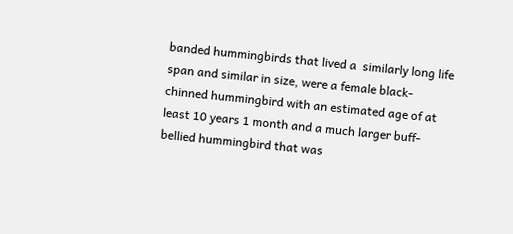banded hummingbirds that lived a  similarly long life span and similar in size, were a female black-chinned hummingbird with an estimated age of at least 10 years 1 month and a much larger buff-bellied hummingbird that was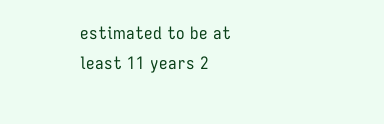estimated to be at least 11 years 2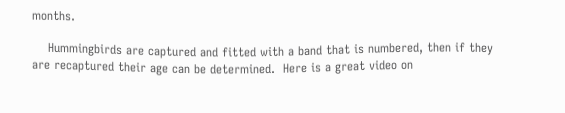months.

    Hummingbirds are captured and fitted with a band that is numbered, then if they are recaptured their age can be determined.  Here is a great video on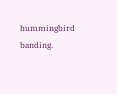hummingbird banding.